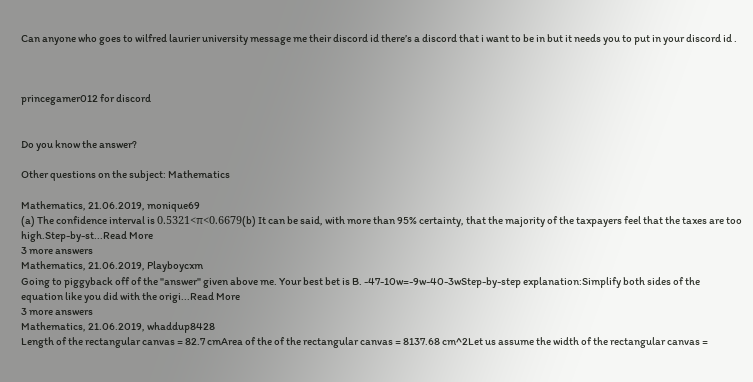Can anyone who goes to wilfred laurier university message me their discord id there’s a discord that i want to be in but it needs you to put in your discord id .



princegamer012 for discord


Do you know the answer?

Other questions on the subject: Mathematics

Mathematics, 21.06.2019, monique69
(a) The confidence interval is 0.5321<π<0.6679(b) It can be said, with more than 95% certainty, that the majority of the taxpayers feel that the taxes are too high.Step-by-st...Read More
3 more answers
Mathematics, 21.06.2019, Playboycxm
Going to piggyback off of the "answer" given above me. Your best bet is B. -47-10w=-9w-40-3wStep-by-step explanation:Simplify both sides of the equation like you did with the origi...Read More
3 more answers
Mathematics, 21.06.2019, whaddup8428
Length of the rectangular canvas = 82.7 cmArea of the of the rectangular canvas = 8137.68 cm^2Let us assume the width of the rectangular canvas =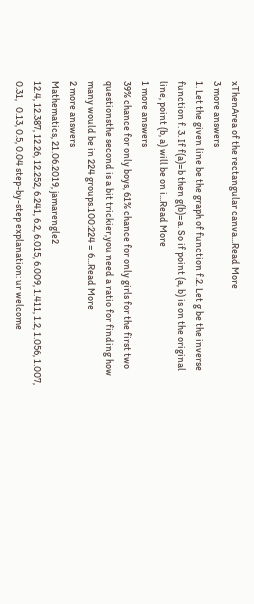xThenArea of the rectangular canva...Read More
3 more answers
1. Let the given line be the graph of function f.2. Let g be the inverse function f. 3. If f(a)=b then g(b)=a. So if point (a, b) is on the original line, point (b, a) will be on i...Read More
1 more answers
39% chance for only boys, 61% chance for only girls for the first two questionsthe second is a bit trickier,you need a ratio for finding how many would be in 224 groups.100:224 = 6...Read More
2 more answers
Mathematics, 21.06.2019, jamarengle2
12.4, 12.387, 12.26, 12.252, 6.241, 6.2, 6.015, 6.009, 1.411, 1.2, 1.056, 1.007, 0.31,   0.13, 0.5, 0.04 step-by-step explanation: ur welcome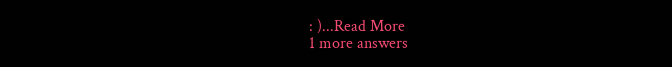: )...Read More
1 more answers